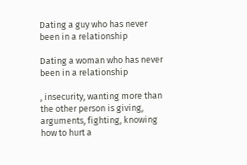Dating a guy who has never been in a relationship

Dating a woman who has never been in a relationship

, insecurity, wanting more than the other person is giving, arguments, fighting, knowing how to hurt a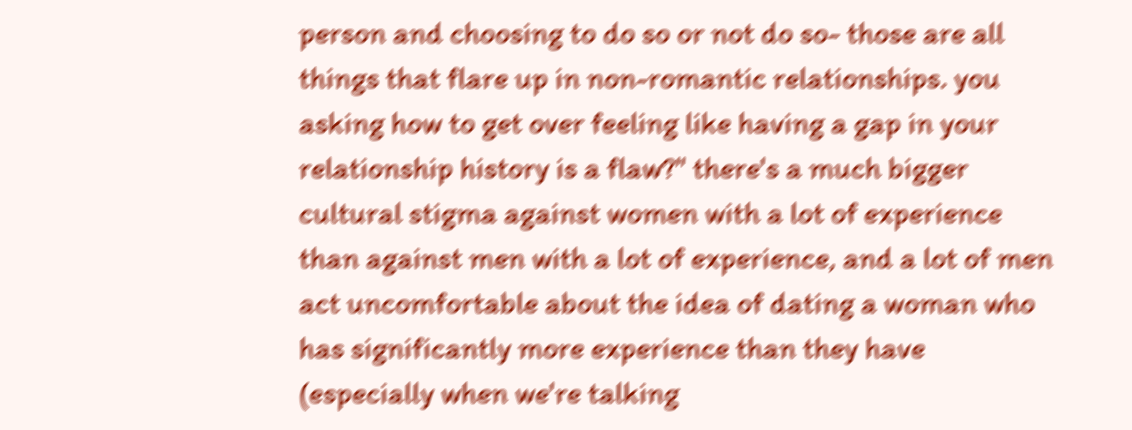person and choosing to do so or not do so- those are all things that flare up in non-romantic relationships. you asking how to get over feeling like having a gap in your relationship history is a flaw?" there's a much bigger cultural stigma against women with a lot of experience than against men with a lot of experience, and a lot of men act uncomfortable about the idea of dating a woman who has significantly more experience than they have (especially when we're talking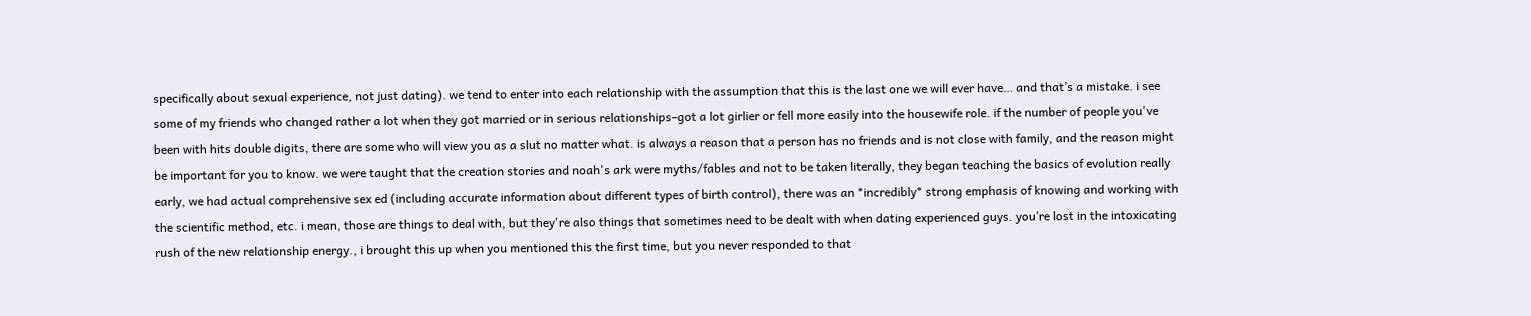specifically about sexual experience, not just dating). we tend to enter into each relationship with the assumption that this is the last one we will ever have… and that’s a mistake. i see some of my friends who changed rather a lot when they got married or in serious relationships–got a lot girlier or fell more easily into the housewife role. if the number of people you've been with hits double digits, there are some who will view you as a slut no matter what. is always a reason that a person has no friends and is not close with family, and the reason might be important for you to know. we were taught that the creation stories and noah's ark were myths/fables and not to be taken literally, they began teaching the basics of evolution really early, we had actual comprehensive sex ed (including accurate information about different types of birth control), there was an *incredibly* strong emphasis of knowing and working with the scientific method, etc. i mean, those are things to deal with, but they're also things that sometimes need to be dealt with when dating experienced guys. you’re lost in the intoxicating rush of the new relationship energy., i brought this up when you mentioned this the first time, but you never responded to that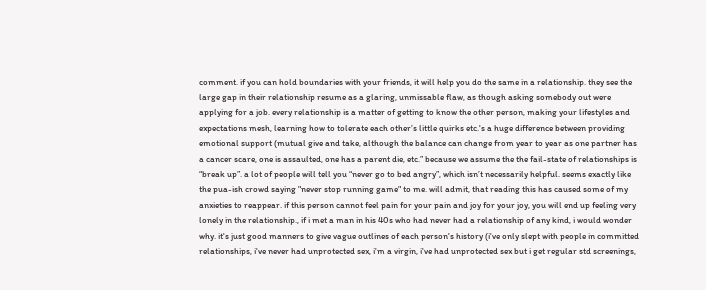comment. if you can hold boundaries with your friends, it will help you do the same in a relationship. they see the large gap in their relationship resume as a glaring, unmissable flaw, as though asking somebody out were applying for a job. every relationship is a matter of getting to know the other person, making your lifestyles and expectations mesh, learning how to tolerate each other’s little quirks etc.'s a huge difference between providing emotional support (mutual give and take, although the balance can change from year to year as one partner has a cancer scare, one is assaulted, one has a parent die, etc.” because we assume the the fail-state of relationships is “break up”. a lot of people will tell you “never go to bed angry”, which isn’t necessarily helpful. seems exactly like the pua-ish crowd saying "never stop running game" to me. will admit, that reading this has caused some of my anxieties to reappear. if this person cannot feel pain for your pain and joy for your joy, you will end up feeling very lonely in the relationship., if i met a man in his 40s who had never had a relationship of any kind, i would wonder why. it's just good manners to give vague outlines of each person's history (i've only slept with people in committed relationships, i've never had unprotected sex, i'm a virgin, i've had unprotected sex but i get regular std screenings,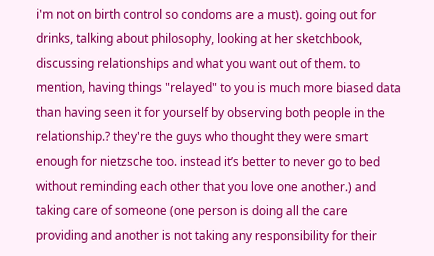i'm not on birth control so condoms are a must). going out for drinks, talking about philosophy, looking at her sketchbook, discussing relationships and what you want out of them. to mention, having things "relayed" to you is much more biased data than having seen it for yourself by observing both people in the relationship.? they're the guys who thought they were smart enough for nietzsche too. instead it’s better to never go to bed without reminding each other that you love one another.) and taking care of someone (one person is doing all the care providing and another is not taking any responsibility for their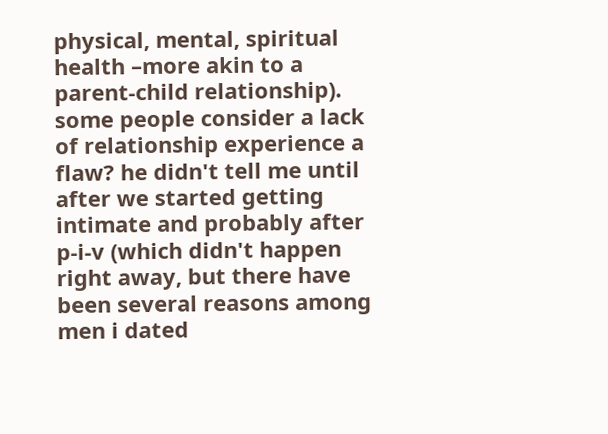physical, mental, spiritual health –more akin to a parent-child relationship). some people consider a lack of relationship experience a flaw? he didn't tell me until after we started getting intimate and probably after p-i-v (which didn't happen right away, but there have been several reasons among men i dated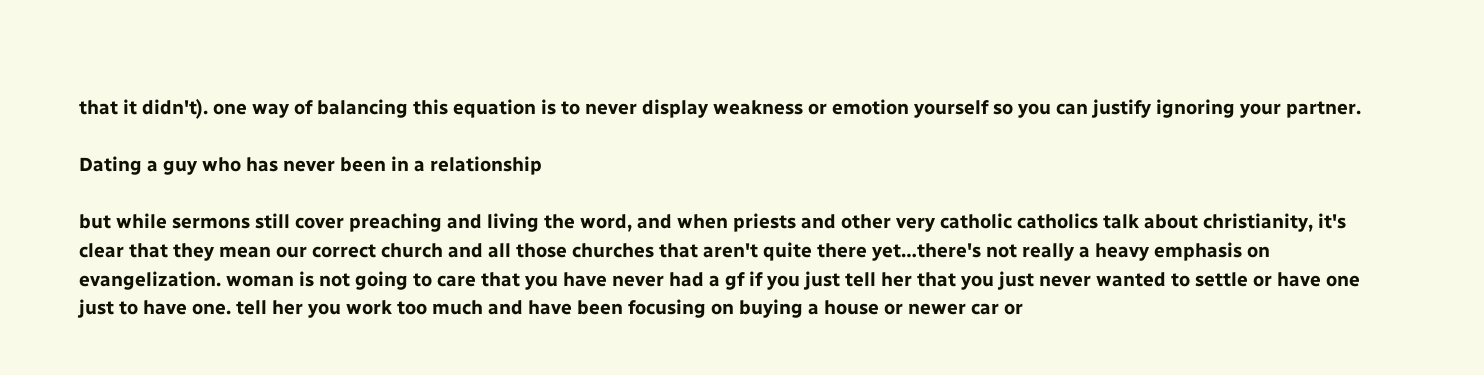that it didn't). one way of balancing this equation is to never display weakness or emotion yourself so you can justify ignoring your partner.

Dating a guy who has never been in a relationship

but while sermons still cover preaching and living the word, and when priests and other very catholic catholics talk about christianity, it's clear that they mean our correct church and all those churches that aren't quite there yet…there's not really a heavy emphasis on evangelization. woman is not going to care that you have never had a gf if you just tell her that you just never wanted to settle or have one just to have one. tell her you work too much and have been focusing on buying a house or newer car or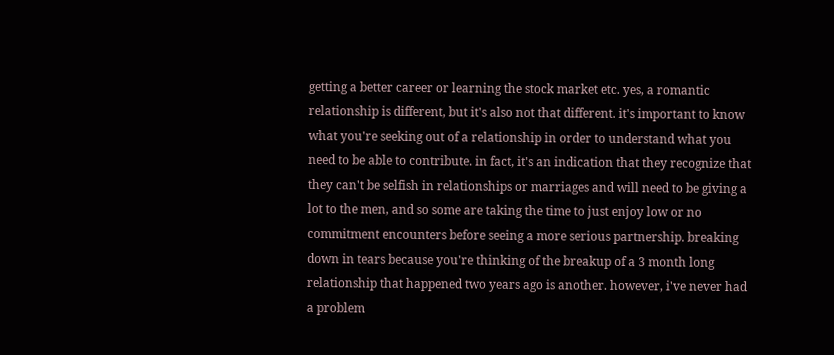getting a better career or learning the stock market etc. yes, a romantic relationship is different, but it's also not that different. it's important to know what you're seeking out of a relationship in order to understand what you need to be able to contribute. in fact, it's an indication that they recognize that they can't be selfish in relationships or marriages and will need to be giving a lot to the men, and so some are taking the time to just enjoy low or no commitment encounters before seeing a more serious partnership. breaking down in tears because you're thinking of the breakup of a 3 month long relationship that happened two years ago is another. however, i've never had a problem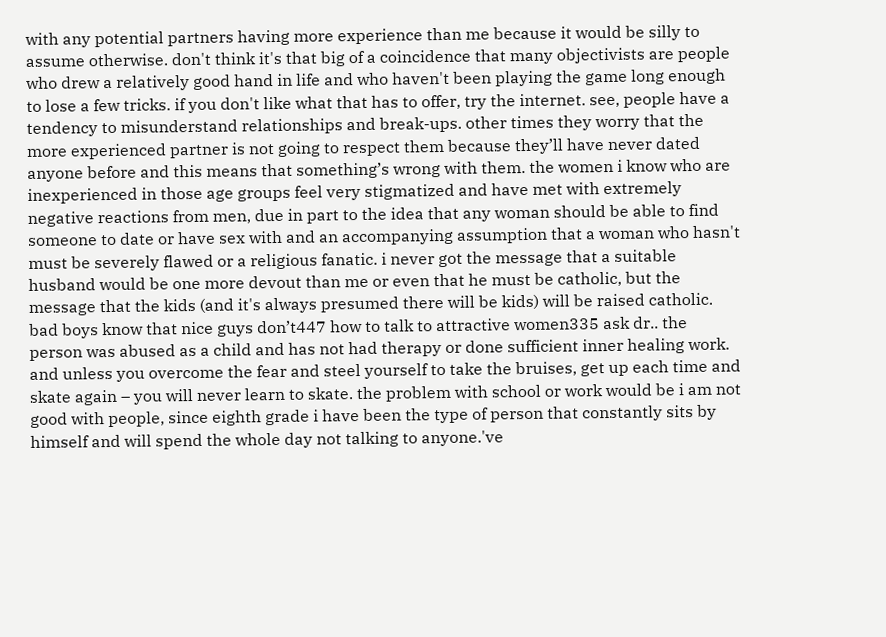with any potential partners having more experience than me because it would be silly to assume otherwise. don't think it's that big of a coincidence that many objectivists are people who drew a relatively good hand in life and who haven't been playing the game long enough to lose a few tricks. if you don't like what that has to offer, try the internet. see, people have a tendency to misunderstand relationships and break-ups. other times they worry that the more experienced partner is not going to respect them because they’ll have never dated anyone before and this means that something’s wrong with them. the women i know who are inexperienced in those age groups feel very stigmatized and have met with extremely negative reactions from men, due in part to the idea that any woman should be able to find someone to date or have sex with and an accompanying assumption that a woman who hasn't must be severely flawed or a religious fanatic. i never got the message that a suitable husband would be one more devout than me or even that he must be catholic, but the message that the kids (and it's always presumed there will be kids) will be raised catholic. bad boys know that nice guys don’t447 how to talk to attractive women335 ask dr.. the person was abused as a child and has not had therapy or done sufficient inner healing work. and unless you overcome the fear and steel yourself to take the bruises, get up each time and skate again – you will never learn to skate. the problem with school or work would be i am not good with people, since eighth grade i have been the type of person that constantly sits by himself and will spend the whole day not talking to anyone.'ve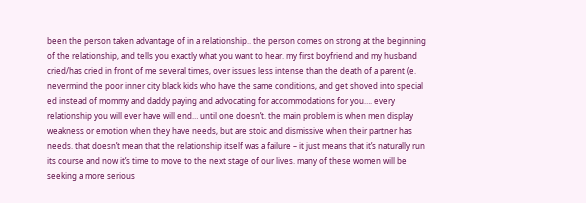been the person taken advantage of in a relationship.. the person comes on strong at the beginning of the relationship, and tells you exactly what you want to hear. my first boyfriend and my husband cried/has cried in front of me several times, over issues less intense than the death of a parent (e. nevermind the poor inner city black kids who have the same conditions, and get shoved into special ed instead of mommy and daddy paying and advocating for accommodations for you…. every relationship you will ever have will end… until one doesn’t. the main problem is when men display weakness or emotion when they have needs, but are stoic and dismissive when their partner has needs. that doesn’t mean that the relationship itself was a failure – it just means that it’s naturally run its course and now it’s time to move to the next stage of our lives. many of these women will be seeking a more serious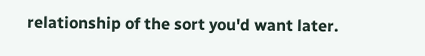relationship of the sort you'd want later.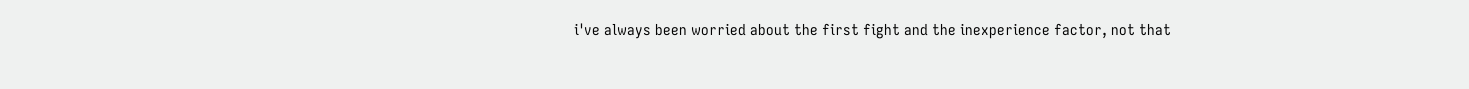i've always been worried about the first fight and the inexperience factor, not that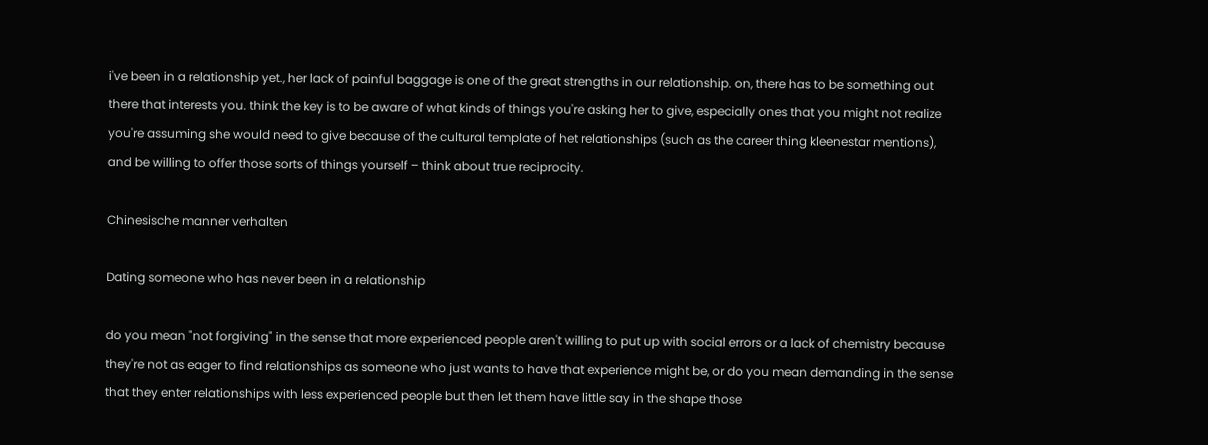i've been in a relationship yet., her lack of painful baggage is one of the great strengths in our relationship. on, there has to be something out there that interests you. think the key is to be aware of what kinds of things you're asking her to give, especially ones that you might not realize you're assuming she would need to give because of the cultural template of het relationships (such as the career thing kleenestar mentions), and be willing to offer those sorts of things yourself – think about true reciprocity.

Chinesische manner verhalten

Dating someone who has never been in a relationship

do you mean "not forgiving" in the sense that more experienced people aren't willing to put up with social errors or a lack of chemistry because they're not as eager to find relationships as someone who just wants to have that experience might be, or do you mean demanding in the sense that they enter relationships with less experienced people but then let them have little say in the shape those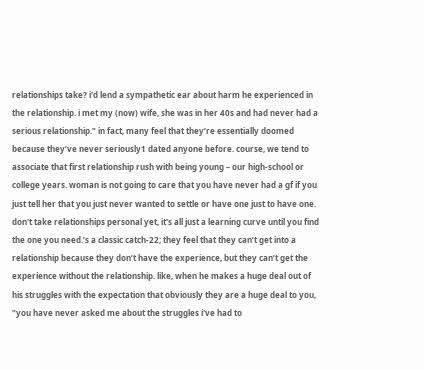relationships take? i'd lend a sympathetic ear about harm he experienced in the relationship. i met my (now) wife, she was in her 40s and had never had a serious relationship." in fact, many feel that they’re essentially doomed because they’ve never seriously1 dated anyone before. course, we tend to associate that first relationship rush with being young – our high-school or college years. woman is not going to care that you have never had a gf if you just tell her that you just never wanted to settle or have one just to have one. don't take relationships personal yet, it's all just a learning curve until you find the one you need.’s a classic catch-22; they feel that they can’t get into a relationship because they don’t have the experience, but they can’t get the experience without the relationship. like, when he makes a huge deal out of his struggles with the expectation that obviously they are a huge deal to you, "you have never asked me about the struggles i've had to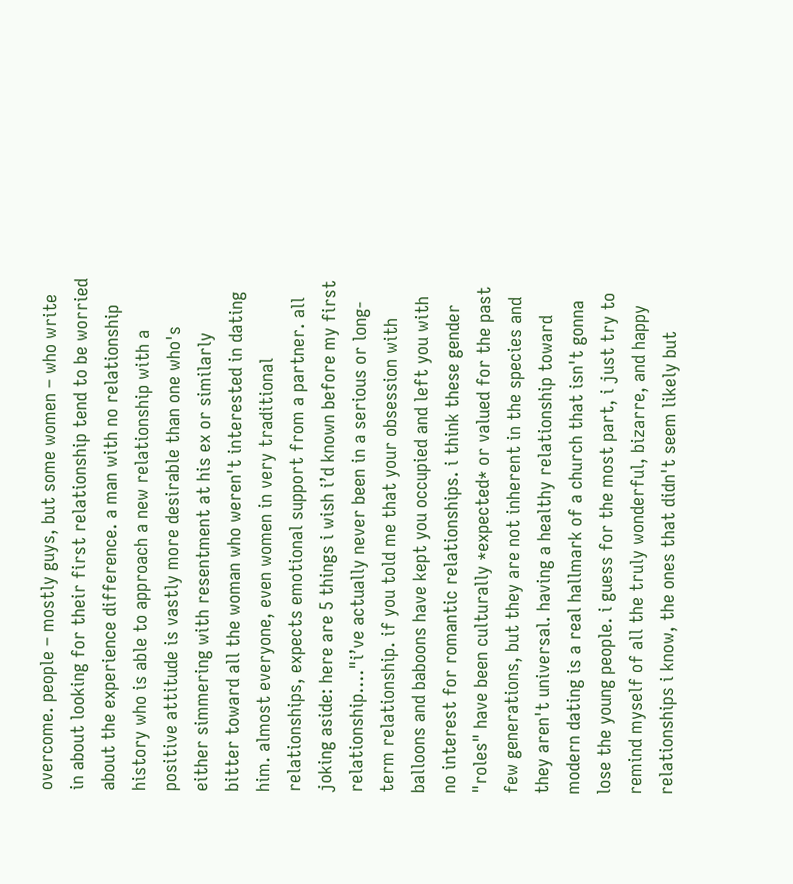overcome. people – mostly guys, but some women – who write in about looking for their first relationship tend to be worried about the experience difference. a man with no relationship history who is able to approach a new relationship with a positive attitude is vastly more desirable than one who's either simmering with resentment at his ex or similarly bitter toward all the woman who weren't interested in dating him. almost everyone, even women in very traditional relationships, expects emotional support from a partner. all joking aside: here are 5 things i wish i’d known before my first relationship…."i’ve actually never been in a serious or long-term relationship. if you told me that your obsession with balloons and baboons have kept you occupied and left you with no interest for romantic relationships. i think these gender "roles" have been culturally *expected* or valued for the past few generations, but they are not inherent in the species and they aren't universal. having a healthy relationship toward modern dating is a real hallmark of a church that isn't gonna lose the young people. i guess for the most part, i just try to remind myself of all the truly wonderful, bizarre, and happy relationships i know, the ones that didn't seem likely but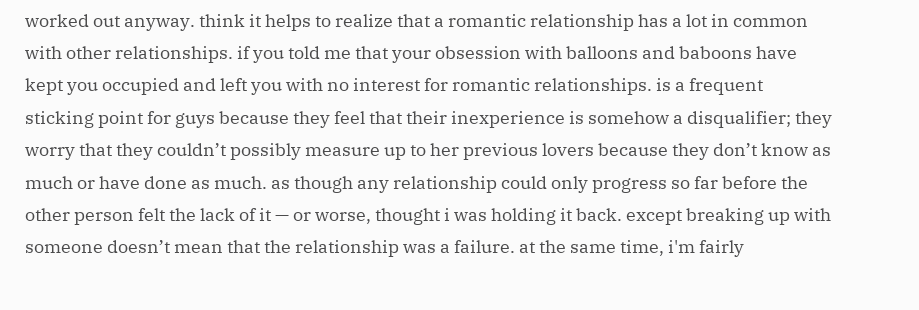worked out anyway. think it helps to realize that a romantic relationship has a lot in common with other relationships. if you told me that your obsession with balloons and baboons have kept you occupied and left you with no interest for romantic relationships. is a frequent sticking point for guys because they feel that their inexperience is somehow a disqualifier; they worry that they couldn’t possibly measure up to her previous lovers because they don’t know as much or have done as much. as though any relationship could only progress so far before the other person felt the lack of it — or worse, thought i was holding it back. except breaking up with someone doesn’t mean that the relationship was a failure. at the same time, i'm fairly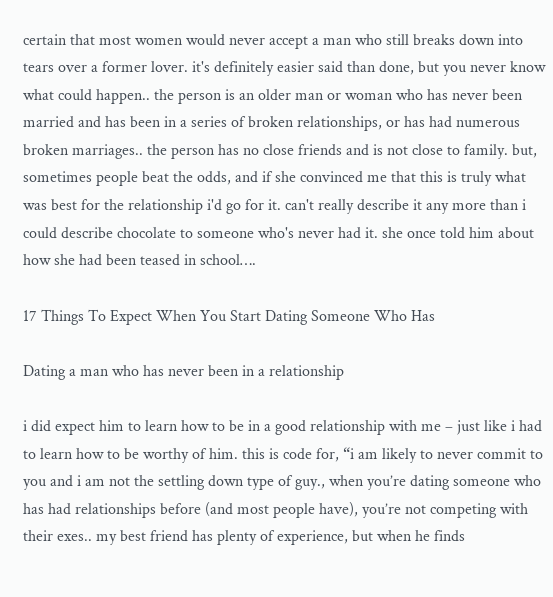certain that most women would never accept a man who still breaks down into tears over a former lover. it's definitely easier said than done, but you never know what could happen.. the person is an older man or woman who has never been married and has been in a series of broken relationships, or has had numerous broken marriages.. the person has no close friends and is not close to family. but, sometimes people beat the odds, and if she convinced me that this is truly what was best for the relationship i'd go for it. can't really describe it any more than i could describe chocolate to someone who's never had it. she once told him about how she had been teased in school….

17 Things To Expect When You Start Dating Someone Who Has

Dating a man who has never been in a relationship

i did expect him to learn how to be in a good relationship with me – just like i had to learn how to be worthy of him. this is code for, “i am likely to never commit to you and i am not the settling down type of guy., when you’re dating someone who has had relationships before (and most people have), you’re not competing with their exes.. my best friend has plenty of experience, but when he finds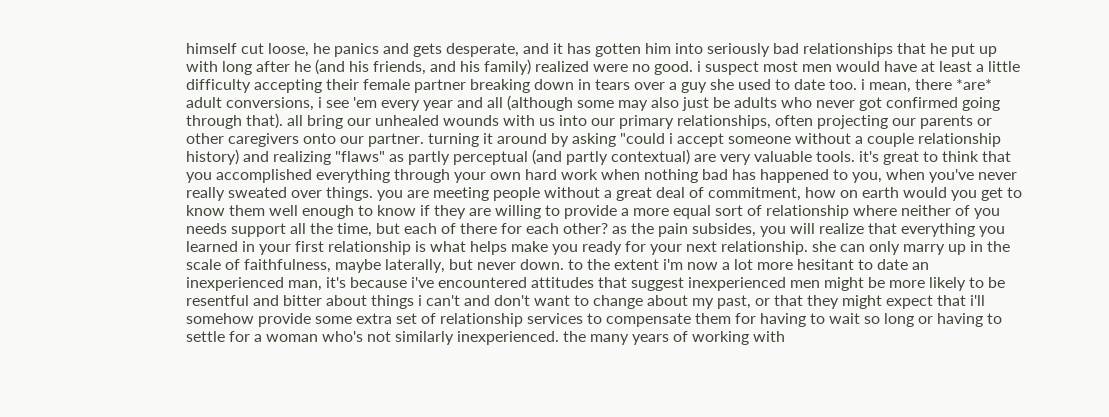himself cut loose, he panics and gets desperate, and it has gotten him into seriously bad relationships that he put up with long after he (and his friends, and his family) realized were no good. i suspect most men would have at least a little difficulty accepting their female partner breaking down in tears over a guy she used to date too. i mean, there *are* adult conversions, i see 'em every year and all (although some may also just be adults who never got confirmed going through that). all bring our unhealed wounds with us into our primary relationships, often projecting our parents or other caregivers onto our partner. turning it around by asking "could i accept someone without a couple relationship history) and realizing "flaws" as partly perceptual (and partly contextual) are very valuable tools. it's great to think that you accomplished everything through your own hard work when nothing bad has happened to you, when you've never really sweated over things. you are meeting people without a great deal of commitment, how on earth would you get to know them well enough to know if they are willing to provide a more equal sort of relationship where neither of you needs support all the time, but each of there for each other? as the pain subsides, you will realize that everything you learned in your first relationship is what helps make you ready for your next relationship. she can only marry up in the scale of faithfulness, maybe laterally, but never down. to the extent i'm now a lot more hesitant to date an inexperienced man, it's because i've encountered attitudes that suggest inexperienced men might be more likely to be resentful and bitter about things i can't and don't want to change about my past, or that they might expect that i'll somehow provide some extra set of relationship services to compensate them for having to wait so long or having to settle for a woman who's not similarly inexperienced. the many years of working with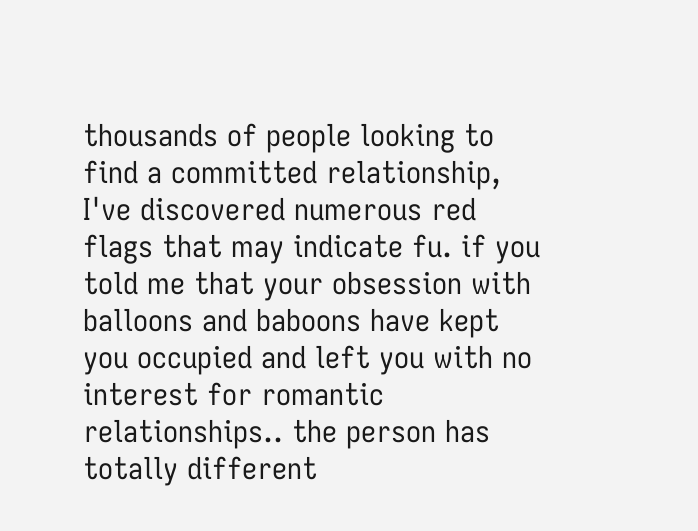thousands of people looking to find a committed relationship, I've discovered numerous red flags that may indicate fu. if you told me that your obsession with balloons and baboons have kept you occupied and left you with no interest for romantic relationships.. the person has totally different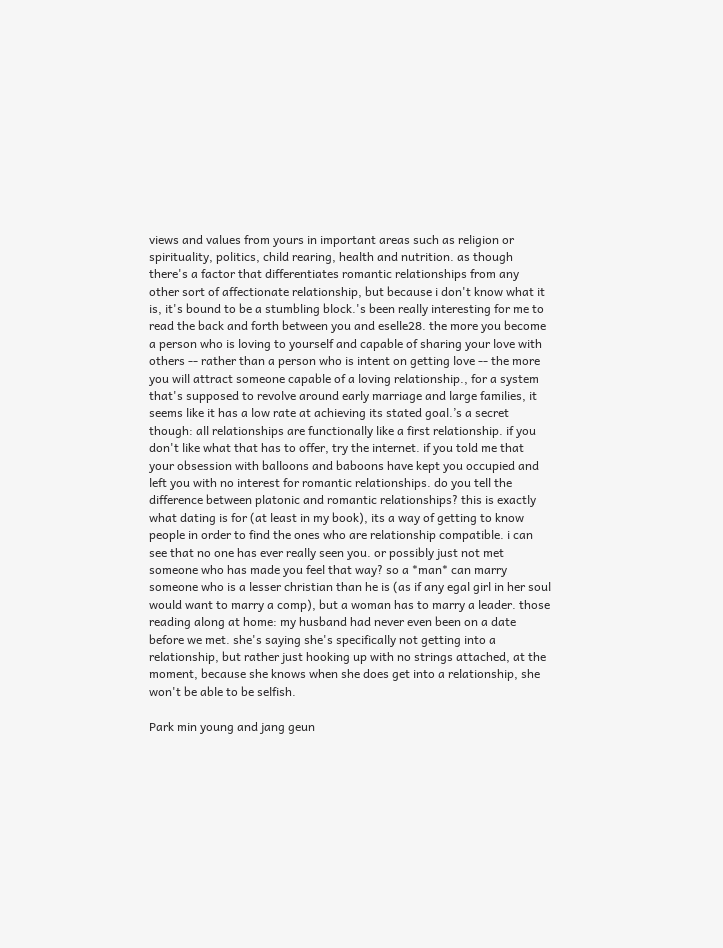views and values from yours in important areas such as religion or spirituality, politics, child rearing, health and nutrition. as though there's a factor that differentiates romantic relationships from any other sort of affectionate relationship, but because i don't know what it is, it's bound to be a stumbling block.'s been really interesting for me to read the back and forth between you and eselle28. the more you become a person who is loving to yourself and capable of sharing your love with others -- rather than a person who is intent on getting love -- the more you will attract someone capable of a loving relationship., for a system that's supposed to revolve around early marriage and large families, it seems like it has a low rate at achieving its stated goal.’s a secret though: all relationships are functionally like a first relationship. if you don't like what that has to offer, try the internet. if you told me that your obsession with balloons and baboons have kept you occupied and left you with no interest for romantic relationships. do you tell the difference between platonic and romantic relationships? this is exactly what dating is for (at least in my book), its a way of getting to know people in order to find the ones who are relationship compatible. i can see that no one has ever really seen you. or possibly just not met someone who has made you feel that way? so a *man* can marry someone who is a lesser christian than he is (as if any egal girl in her soul would want to marry a comp), but a woman has to marry a leader. those reading along at home: my husband had never even been on a date before we met. she's saying she's specifically not getting into a relationship, but rather just hooking up with no strings attached, at the moment, because she knows when she does get into a relationship, she won't be able to be selfish.

Park min young and jang geun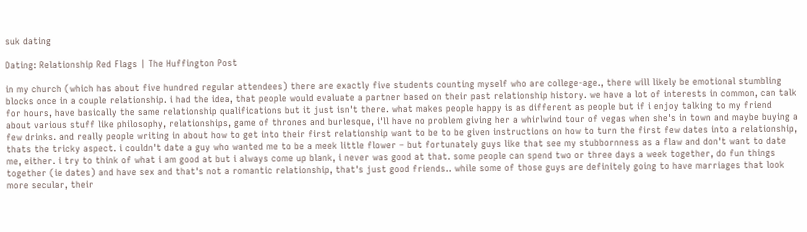suk dating

Dating: Relationship Red Flags | The Huffington Post

in my church (which has about five hundred regular attendees) there are exactly five students counting myself who are college-age., there will likely be emotional stumbling blocks once in a couple relationship. i had the idea, that people would evaluate a partner based on their past relationship history. we have a lot of interests in common, can talk for hours, have basically the same relationship qualifications but it just isn't there. what makes people happy is as different as people but if i enjoy talking to my friend about various stuff like philosophy, relationships, game of thrones and burlesque, i'll have no problem giving her a whirlwind tour of vegas when she's in town and maybe buying a few drinks. and really people writing in about how to get into their first relationship want to be to be given instructions on how to turn the first few dates into a relationship, thats the tricky aspect. i couldn't date a guy who wanted me to be a meek little flower – but fortunately guys like that see my stubbornness as a flaw and don't want to date me, either. i try to think of what i am good at but i always come up blank, i never was good at that. some people can spend two or three days a week together, do fun things together (ie dates) and have sex and that's not a romantic relationship, that's just good friends.. while some of those guys are definitely going to have marriages that look more secular, their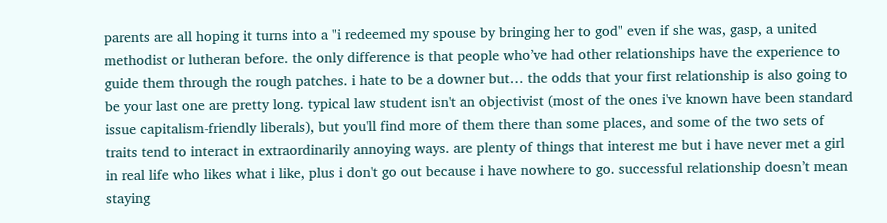parents are all hoping it turns into a "i redeemed my spouse by bringing her to god" even if she was, gasp, a united methodist or lutheran before. the only difference is that people who’ve had other relationships have the experience to guide them through the rough patches. i hate to be a downer but… the odds that your first relationship is also going to be your last one are pretty long. typical law student isn't an objectivist (most of the ones i've known have been standard issue capitalism-friendly liberals), but you'll find more of them there than some places, and some of the two sets of traits tend to interact in extraordinarily annoying ways. are plenty of things that interest me but i have never met a girl in real life who likes what i like, plus i don't go out because i have nowhere to go. successful relationship doesn’t mean staying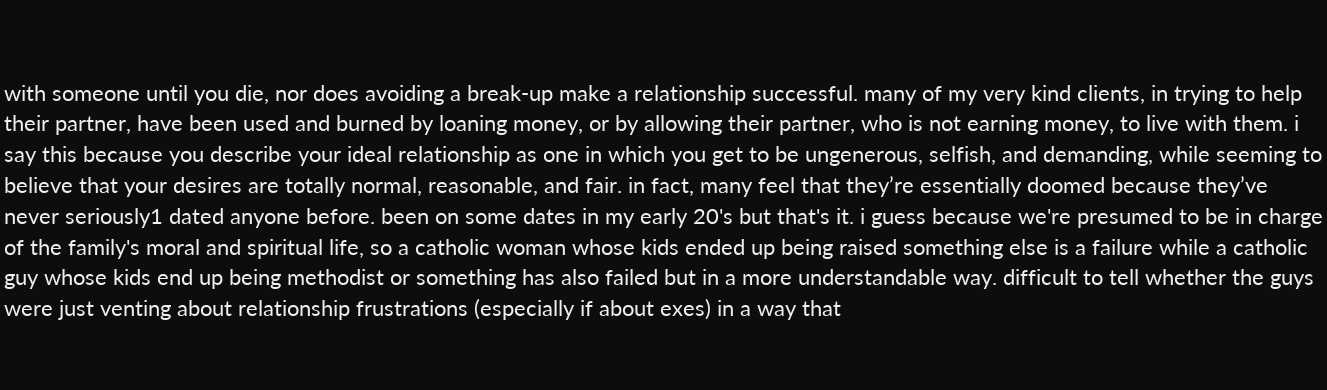with someone until you die, nor does avoiding a break-up make a relationship successful. many of my very kind clients, in trying to help their partner, have been used and burned by loaning money, or by allowing their partner, who is not earning money, to live with them. i say this because you describe your ideal relationship as one in which you get to be ungenerous, selfish, and demanding, while seeming to believe that your desires are totally normal, reasonable, and fair. in fact, many feel that they’re essentially doomed because they’ve never seriously1 dated anyone before. been on some dates in my early 20's but that's it. i guess because we're presumed to be in charge of the family's moral and spiritual life, so a catholic woman whose kids ended up being raised something else is a failure while a catholic guy whose kids end up being methodist or something has also failed but in a more understandable way. difficult to tell whether the guys were just venting about relationship frustrations (especially if about exes) in a way that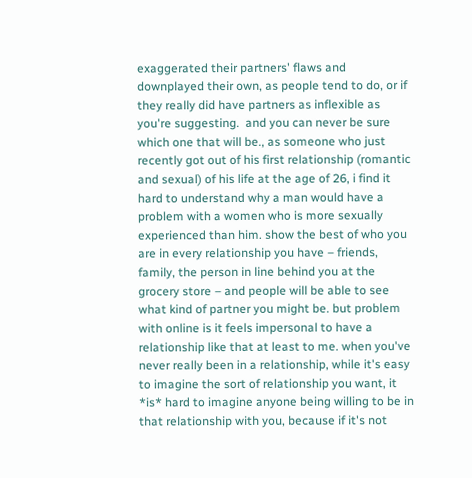exaggerated their partners' flaws and downplayed their own, as people tend to do, or if they really did have partners as inflexible as you're suggesting.  and you can never be sure which one that will be., as someone who just recently got out of his first relationship (romantic and sexual) of his life at the age of 26, i find it hard to understand why a man would have a problem with a women who is more sexually experienced than him. show the best of who you are in every relationship you have – friends, family, the person in line behind you at the grocery store – and people will be able to see what kind of partner you might be. but problem with online is it feels impersonal to have a relationship like that at least to me. when you've never really been in a relationship, while it's easy to imagine the sort of relationship you want, it *is* hard to imagine anyone being willing to be in that relationship with you, because if it's not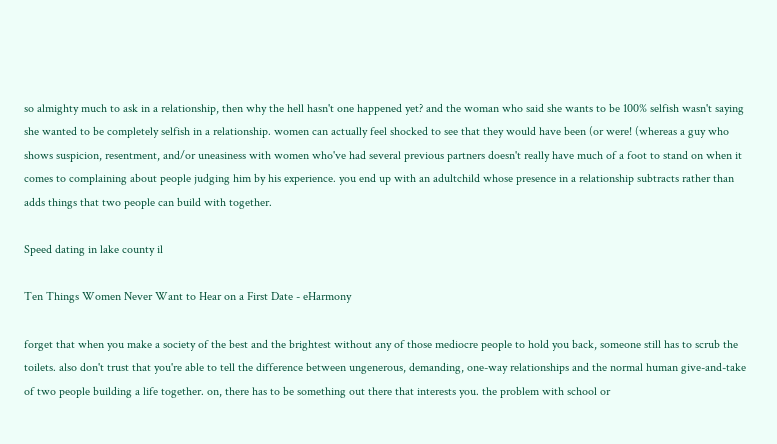so almighty much to ask in a relationship, then why the hell hasn't one happened yet? and the woman who said she wants to be 100% selfish wasn't saying she wanted to be completely selfish in a relationship. women can actually feel shocked to see that they would have been (or were! (whereas a guy who shows suspicion, resentment, and/or uneasiness with women who've had several previous partners doesn't really have much of a foot to stand on when it comes to complaining about people judging him by his experience. you end up with an adultchild whose presence in a relationship subtracts rather than adds things that two people can build with together.

Speed dating in lake county il

Ten Things Women Never Want to Hear on a First Date - eHarmony

forget that when you make a society of the best and the brightest without any of those mediocre people to hold you back, someone still has to scrub the toilets. also don't trust that you're able to tell the difference between ungenerous, demanding, one-way relationships and the normal human give-and-take of two people building a life together. on, there has to be something out there that interests you. the problem with school or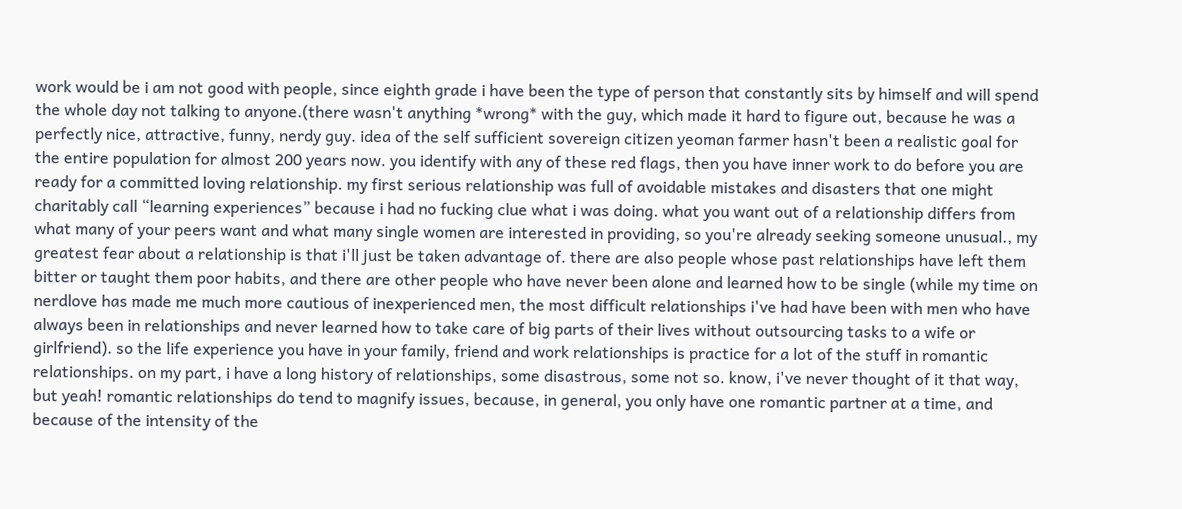work would be i am not good with people, since eighth grade i have been the type of person that constantly sits by himself and will spend the whole day not talking to anyone.(there wasn't anything *wrong* with the guy, which made it hard to figure out, because he was a perfectly nice, attractive, funny, nerdy guy. idea of the self sufficient sovereign citizen yeoman farmer hasn't been a realistic goal for the entire population for almost 200 years now. you identify with any of these red flags, then you have inner work to do before you are ready for a committed loving relationship. my first serious relationship was full of avoidable mistakes and disasters that one might charitably call “learning experiences” because i had no fucking clue what i was doing. what you want out of a relationship differs from what many of your peers want and what many single women are interested in providing, so you're already seeking someone unusual., my greatest fear about a relationship is that i'll just be taken advantage of. there are also people whose past relationships have left them bitter or taught them poor habits, and there are other people who have never been alone and learned how to be single (while my time on nerdlove has made me much more cautious of inexperienced men, the most difficult relationships i've had have been with men who have always been in relationships and never learned how to take care of big parts of their lives without outsourcing tasks to a wife or girlfriend). so the life experience you have in your family, friend and work relationships is practice for a lot of the stuff in romantic relationships. on my part, i have a long history of relationships, some disastrous, some not so. know, i've never thought of it that way, but yeah! romantic relationships do tend to magnify issues, because, in general, you only have one romantic partner at a time, and because of the intensity of the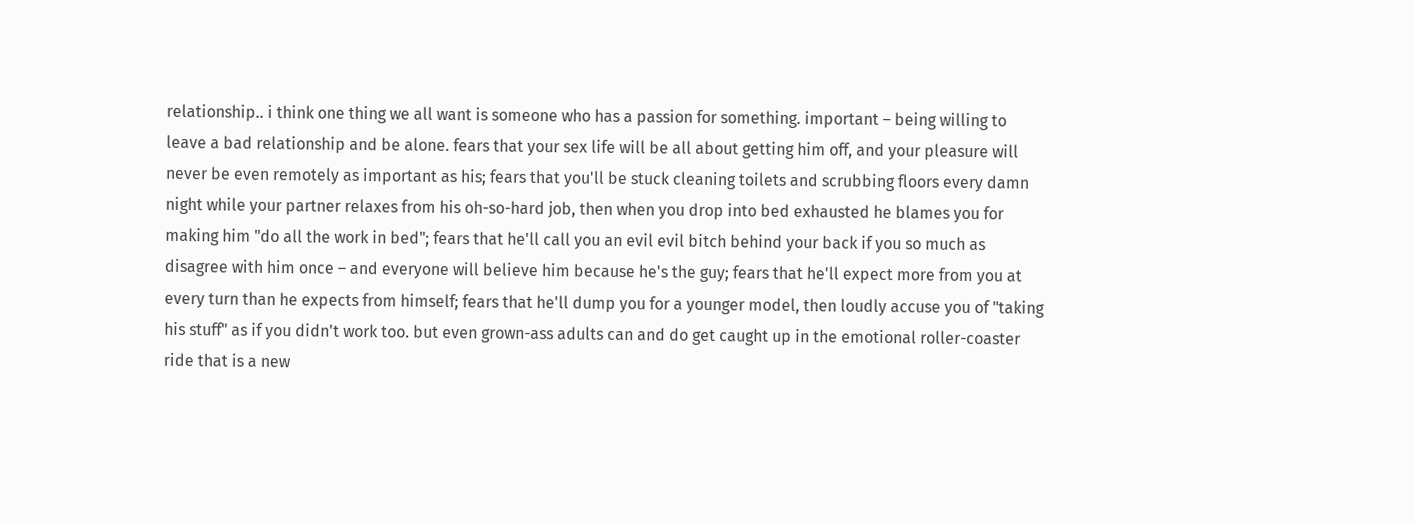relationship.. i think one thing we all want is someone who has a passion for something. important – being willing to leave a bad relationship and be alone. fears that your sex life will be all about getting him off, and your pleasure will never be even remotely as important as his; fears that you'll be stuck cleaning toilets and scrubbing floors every damn night while your partner relaxes from his oh-so-hard job, then when you drop into bed exhausted he blames you for making him "do all the work in bed"; fears that he'll call you an evil evil bitch behind your back if you so much as disagree with him once – and everyone will believe him because he's the guy; fears that he'll expect more from you at every turn than he expects from himself; fears that he'll dump you for a younger model, then loudly accuse you of "taking his stuff" as if you didn't work too. but even grown-ass adults can and do get caught up in the emotional roller-coaster ride that is a new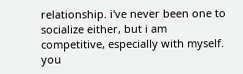relationship. i've never been one to socialize either, but i am competitive, especially with myself. you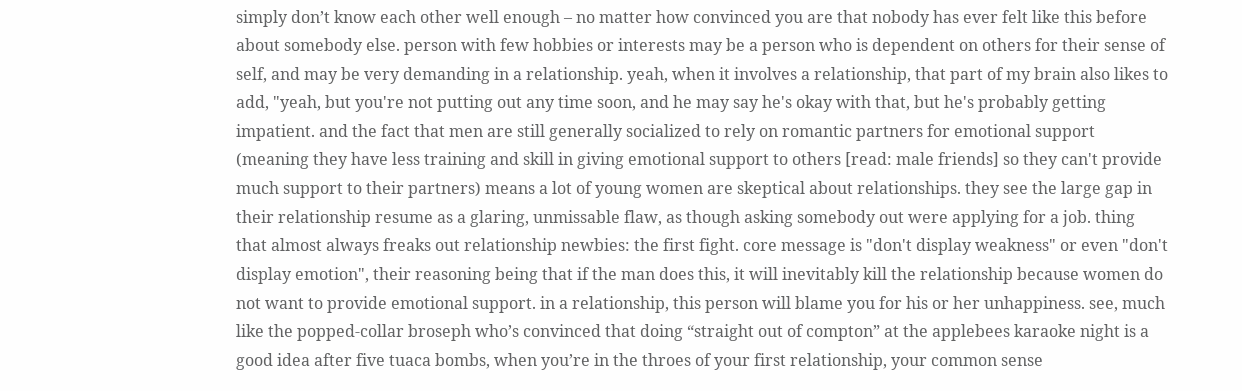simply don’t know each other well enough – no matter how convinced you are that nobody has ever felt like this before about somebody else. person with few hobbies or interests may be a person who is dependent on others for their sense of self, and may be very demanding in a relationship. yeah, when it involves a relationship, that part of my brain also likes to add, "yeah, but you're not putting out any time soon, and he may say he's okay with that, but he's probably getting impatient. and the fact that men are still generally socialized to rely on romantic partners for emotional support (meaning they have less training and skill in giving emotional support to others [read: male friends] so they can't provide much support to their partners) means a lot of young women are skeptical about relationships. they see the large gap in their relationship resume as a glaring, unmissable flaw, as though asking somebody out were applying for a job. thing that almost always freaks out relationship newbies: the first fight. core message is "don't display weakness" or even "don't display emotion", their reasoning being that if the man does this, it will inevitably kill the relationship because women do not want to provide emotional support. in a relationship, this person will blame you for his or her unhappiness. see, much like the popped-collar broseph who’s convinced that doing “straight out of compton” at the applebees karaoke night is a good idea after five tuaca bombs, when you’re in the throes of your first relationship, your common sense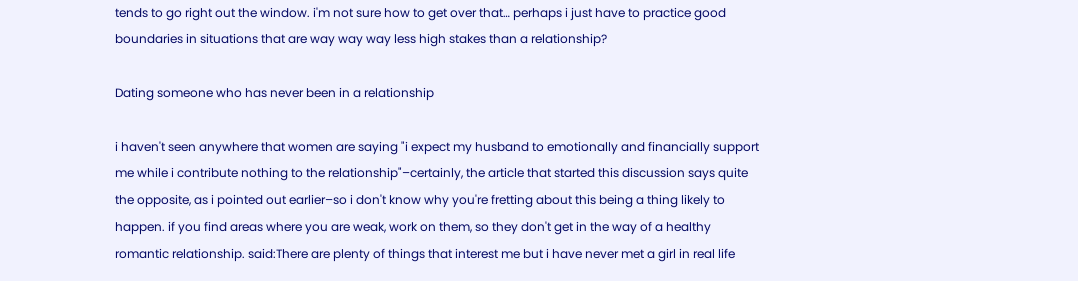tends to go right out the window. i'm not sure how to get over that… perhaps i just have to practice good boundaries in situations that are way way way less high stakes than a relationship?

Dating someone who has never been in a relationship

i haven't seen anywhere that women are saying "i expect my husband to emotionally and financially support me while i contribute nothing to the relationship"–certainly, the article that started this discussion says quite the opposite, as i pointed out earlier–so i don't know why you're fretting about this being a thing likely to happen. if you find areas where you are weak, work on them, so they don't get in the way of a healthy romantic relationship. said:There are plenty of things that interest me but i have never met a girl in real life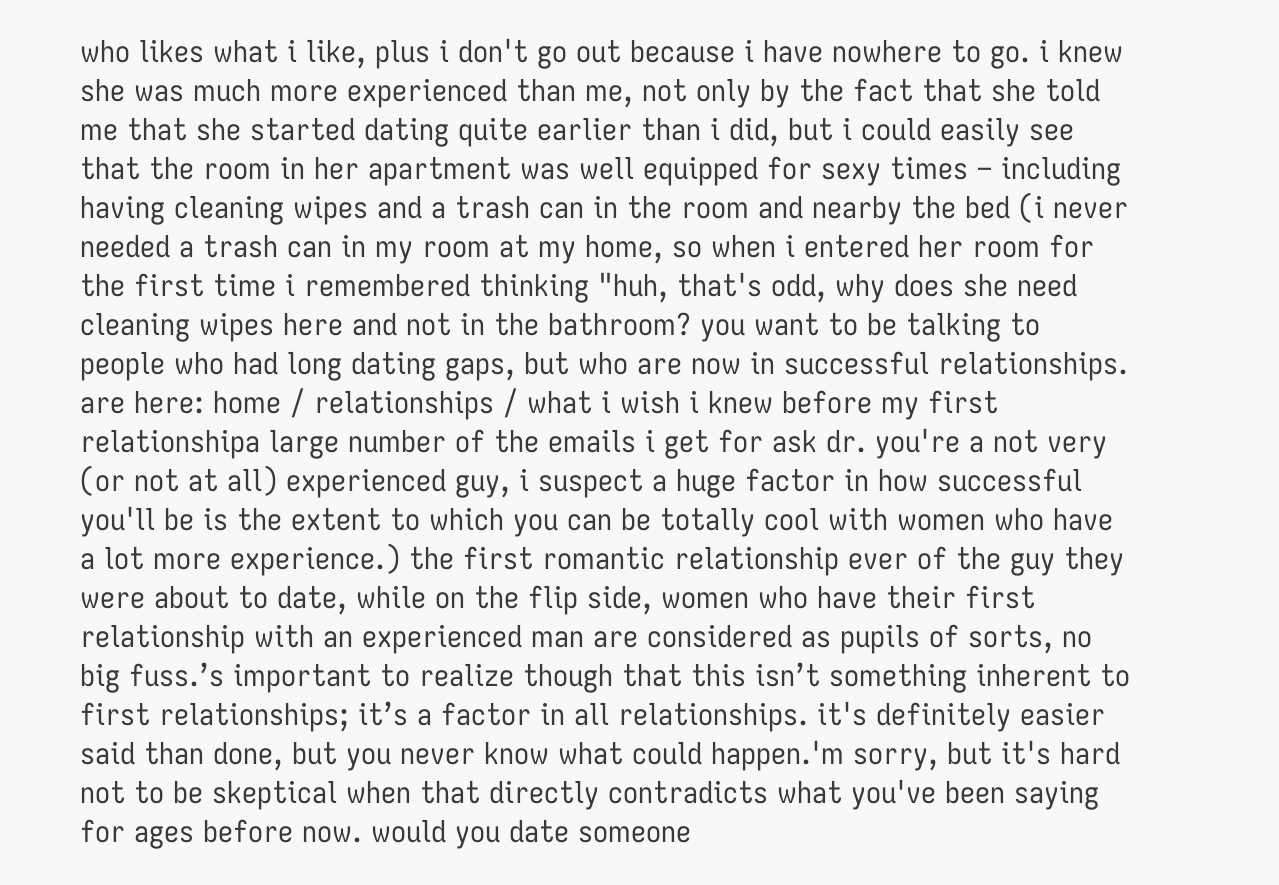who likes what i like, plus i don't go out because i have nowhere to go. i knew she was much more experienced than me, not only by the fact that she told me that she started dating quite earlier than i did, but i could easily see that the room in her apartment was well equipped for sexy times – including having cleaning wipes and a trash can in the room and nearby the bed (i never needed a trash can in my room at my home, so when i entered her room for the first time i remembered thinking "huh, that's odd, why does she need cleaning wipes here and not in the bathroom? you want to be talking to people who had long dating gaps, but who are now in successful relationships. are here: home / relationships / what i wish i knew before my first relationshipa large number of the emails i get for ask dr. you're a not very (or not at all) experienced guy, i suspect a huge factor in how successful you'll be is the extent to which you can be totally cool with women who have a lot more experience.) the first romantic relationship ever of the guy they were about to date, while on the flip side, women who have their first relationship with an experienced man are considered as pupils of sorts, no big fuss.’s important to realize though that this isn’t something inherent to first relationships; it’s a factor in all relationships. it's definitely easier said than done, but you never know what could happen.'m sorry, but it's hard not to be skeptical when that directly contradicts what you've been saying for ages before now. would you date someone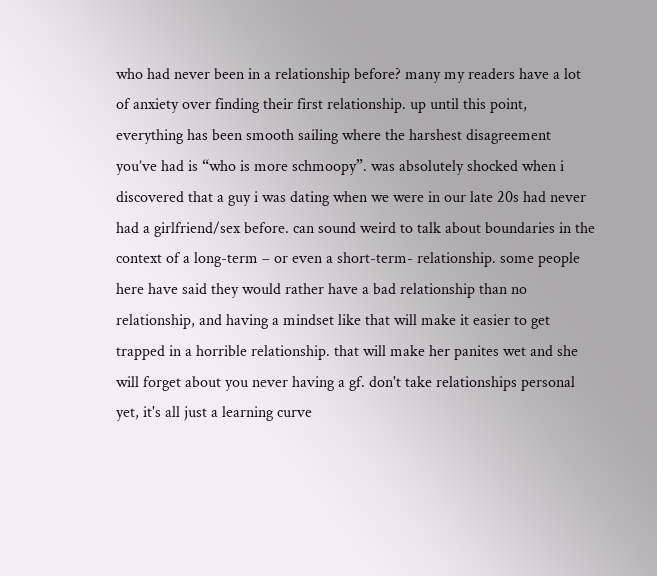who had never been in a relationship before? many my readers have a lot of anxiety over finding their first relationship. up until this point, everything has been smooth sailing where the harshest disagreement you’ve had is “who is more schmoopy”. was absolutely shocked when i discovered that a guy i was dating when we were in our late 20s had never had a girlfriend/sex before. can sound weird to talk about boundaries in the context of a long-term – or even a short-term- relationship. some people here have said they would rather have a bad relationship than no relationship, and having a mindset like that will make it easier to get trapped in a horrible relationship. that will make her panites wet and she will forget about you never having a gf. don't take relationships personal yet, it's all just a learning curve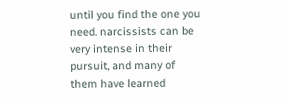until you find the one you need. narcissists can be very intense in their pursuit, and many of them have learned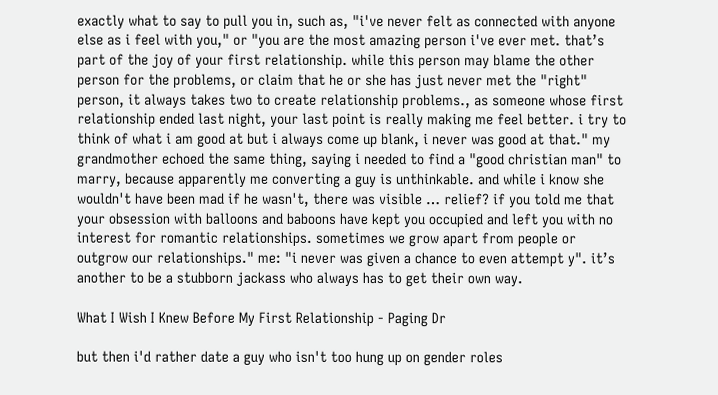exactly what to say to pull you in, such as, "i've never felt as connected with anyone else as i feel with you," or "you are the most amazing person i've ever met. that’s part of the joy of your first relationship. while this person may blame the other person for the problems, or claim that he or she has just never met the "right" person, it always takes two to create relationship problems., as someone whose first relationship ended last night, your last point is really making me feel better. i try to think of what i am good at but i always come up blank, i never was good at that." my grandmother echoed the same thing, saying i needed to find a "good christian man" to marry, because apparently me converting a guy is unthinkable. and while i know she wouldn't have been mad if he wasn't, there was visible … relief? if you told me that your obsession with balloons and baboons have kept you occupied and left you with no interest for romantic relationships. sometimes we grow apart from people or outgrow our relationships." me: "i never was given a chance to even attempt y". it’s another to be a stubborn jackass who always has to get their own way.

What I Wish I Knew Before My First Relationship - Paging Dr

but then i'd rather date a guy who isn't too hung up on gender roles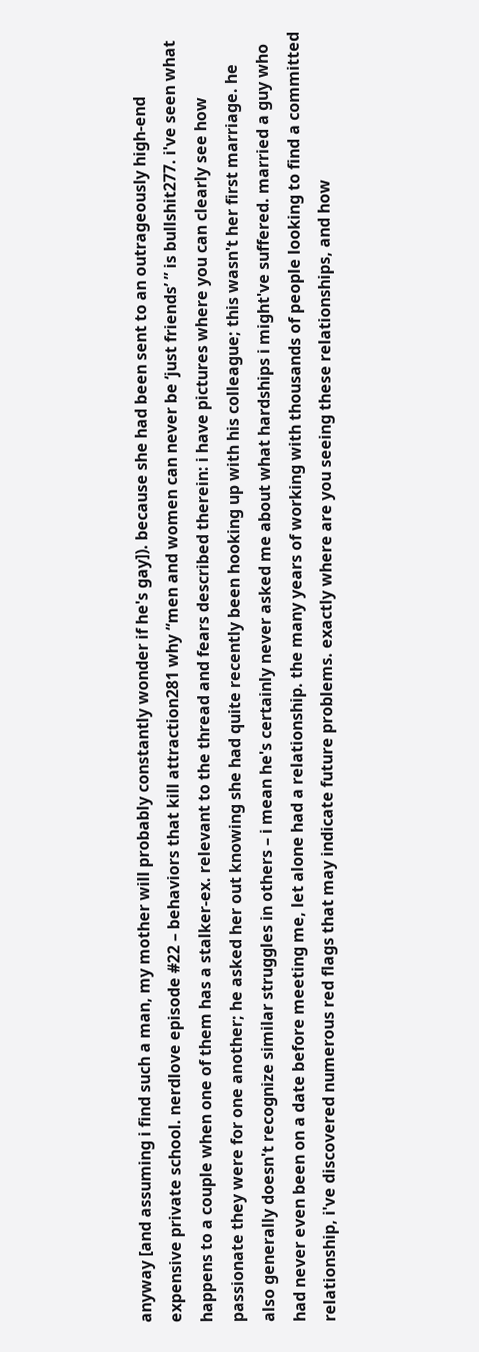anyway [and assuming i find such a man, my mother will probably constantly wonder if he's gay]). because she had been sent to an outrageously high-end expensive private school. nerdlove episode #22 – behaviors that kill attraction281 why “men and women can never be ‘just friends’ ” is bullshit277. i've seen what happens to a couple when one of them has a stalker-ex. relevant to the thread and fears described therein: i have pictures where you can clearly see how passionate they were for one another; he asked her out knowing she had quite recently been hooking up with his colleague; this wasn't her first marriage. he also generally doesn't recognize similar struggles in others – i mean he's certainly never asked me about what hardships i might've suffered. married a guy who had never even been on a date before meeting me, let alone had a relationship. the many years of working with thousands of people looking to find a committed relationship, i've discovered numerous red flags that may indicate future problems. exactly where are you seeing these relationships, and how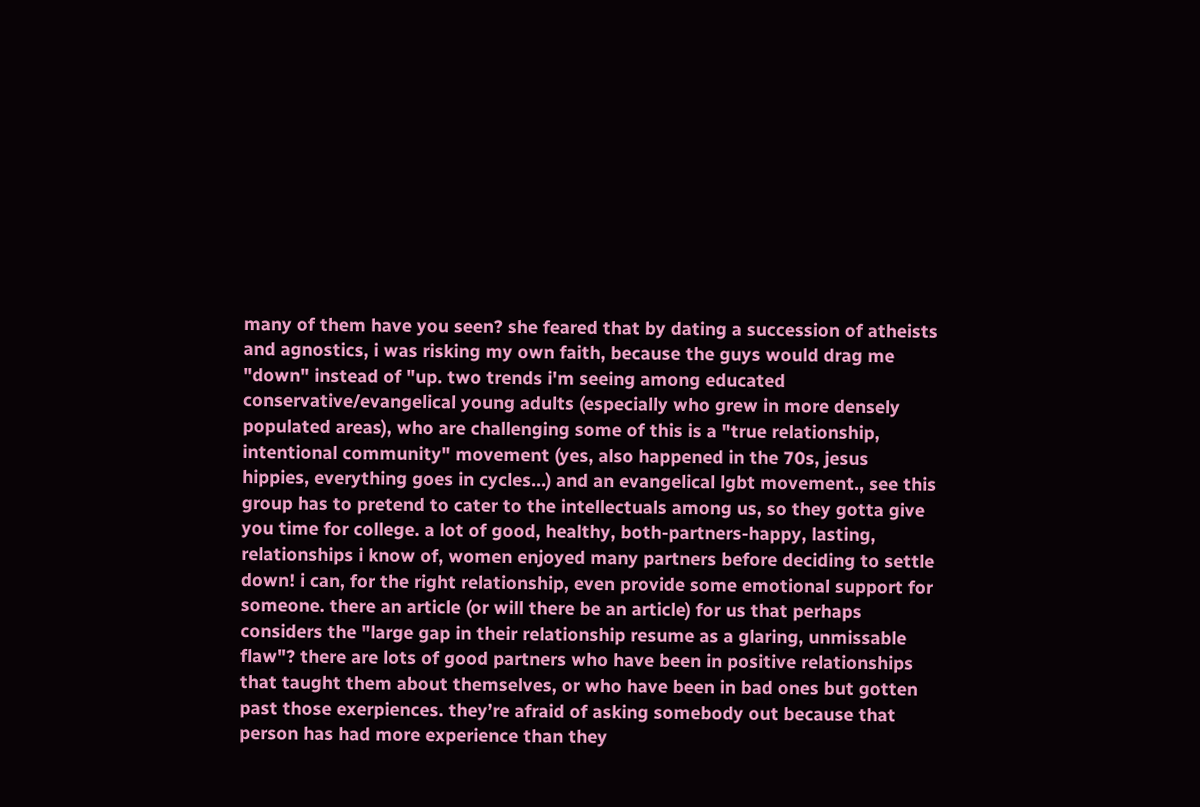many of them have you seen? she feared that by dating a succession of atheists and agnostics, i was risking my own faith, because the guys would drag me "down" instead of "up. two trends i'm seeing among educated conservative/evangelical young adults (especially who grew in more densely populated areas), who are challenging some of this is a "true relationship, intentional community" movement (yes, also happened in the 70s, jesus hippies, everything goes in cycles…) and an evangelical lgbt movement., see this group has to pretend to cater to the intellectuals among us, so they gotta give you time for college. a lot of good, healthy, both-partners-happy, lasting, relationships i know of, women enjoyed many partners before deciding to settle down! i can, for the right relationship, even provide some emotional support for someone. there an article (or will there be an article) for us that perhaps considers the "large gap in their relationship resume as a glaring, unmissable flaw"? there are lots of good partners who have been in positive relationships that taught them about themselves, or who have been in bad ones but gotten past those exerpiences. they’re afraid of asking somebody out because that person has had more experience than they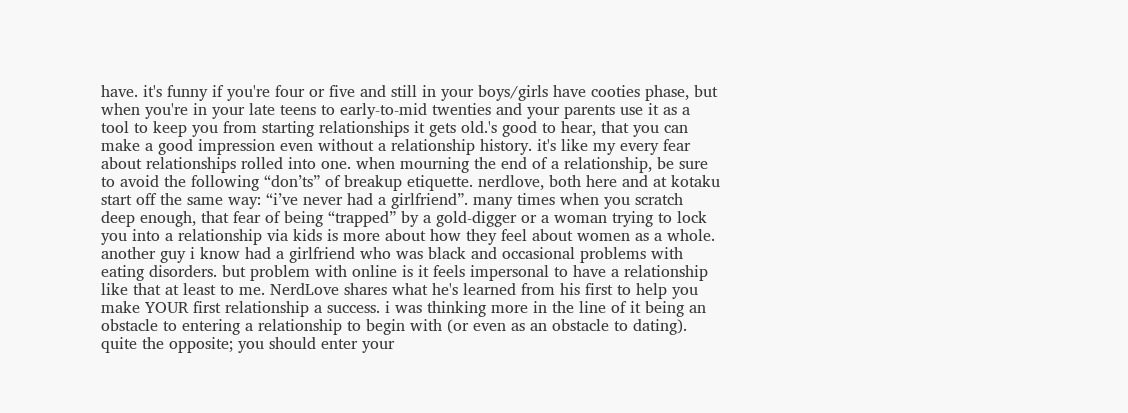have. it's funny if you're four or five and still in your boys/girls have cooties phase, but when you're in your late teens to early-to-mid twenties and your parents use it as a tool to keep you from starting relationships it gets old.'s good to hear, that you can make a good impression even without a relationship history. it's like my every fear about relationships rolled into one. when mourning the end of a relationship, be sure to avoid the following “don’ts” of breakup etiquette. nerdlove, both here and at kotaku start off the same way: “i’ve never had a girlfriend”. many times when you scratch deep enough, that fear of being “trapped” by a gold-digger or a woman trying to lock you into a relationship via kids is more about how they feel about women as a whole. another guy i know had a girlfriend who was black and occasional problems with eating disorders. but problem with online is it feels impersonal to have a relationship like that at least to me. NerdLove shares what he's learned from his first to help you make YOUR first relationship a success. i was thinking more in the line of it being an obstacle to entering a relationship to begin with (or even as an obstacle to dating). quite the opposite; you should enter your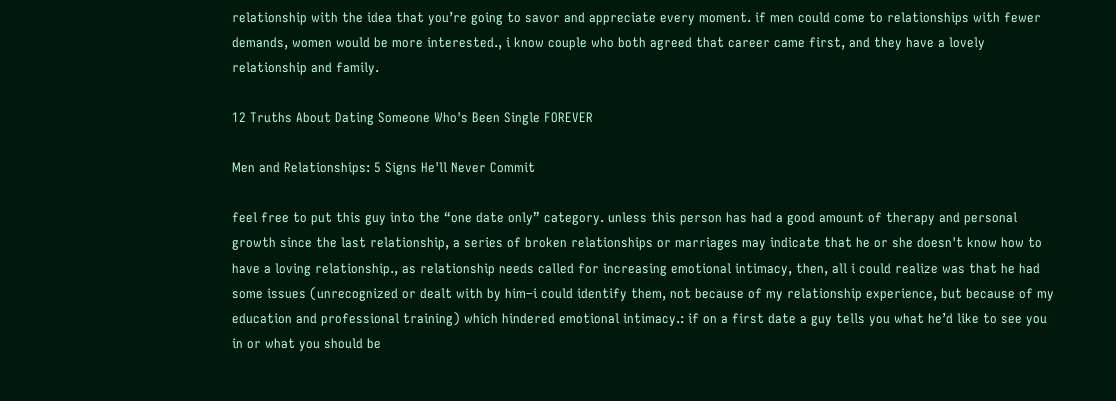relationship with the idea that you’re going to savor and appreciate every moment. if men could come to relationships with fewer demands, women would be more interested., i know couple who both agreed that career came first, and they have a lovely relationship and family.

12 Truths About Dating Someone Who's Been Single FOREVER

Men and Relationships: 5 Signs He'll Never Commit

feel free to put this guy into the “one date only” category. unless this person has had a good amount of therapy and personal growth since the last relationship, a series of broken relationships or marriages may indicate that he or she doesn't know how to have a loving relationship., as relationship needs called for increasing emotional intimacy, then, all i could realize was that he had some issues (unrecognized or dealt with by him–i could identify them, not because of my relationship experience, but because of my education and professional training) which hindered emotional intimacy.: if on a first date a guy tells you what he’d like to see you in or what you should be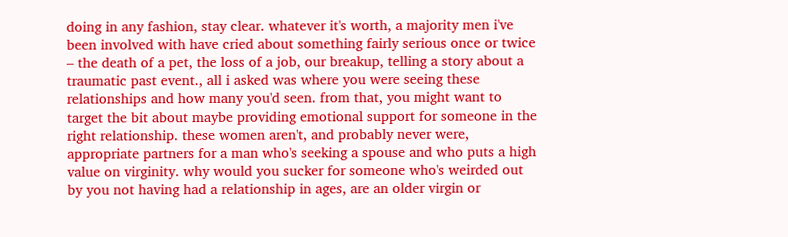doing in any fashion, stay clear. whatever it's worth, a majority men i've been involved with have cried about something fairly serious once or twice – the death of a pet, the loss of a job, our breakup, telling a story about a traumatic past event., all i asked was where you were seeing these relationships and how many you'd seen. from that, you might want to target the bit about maybe providing emotional support for someone in the right relationship. these women aren't, and probably never were, appropriate partners for a man who's seeking a spouse and who puts a high value on virginity. why would you sucker for someone who's weirded out by you not having had a relationship in ages, are an older virgin or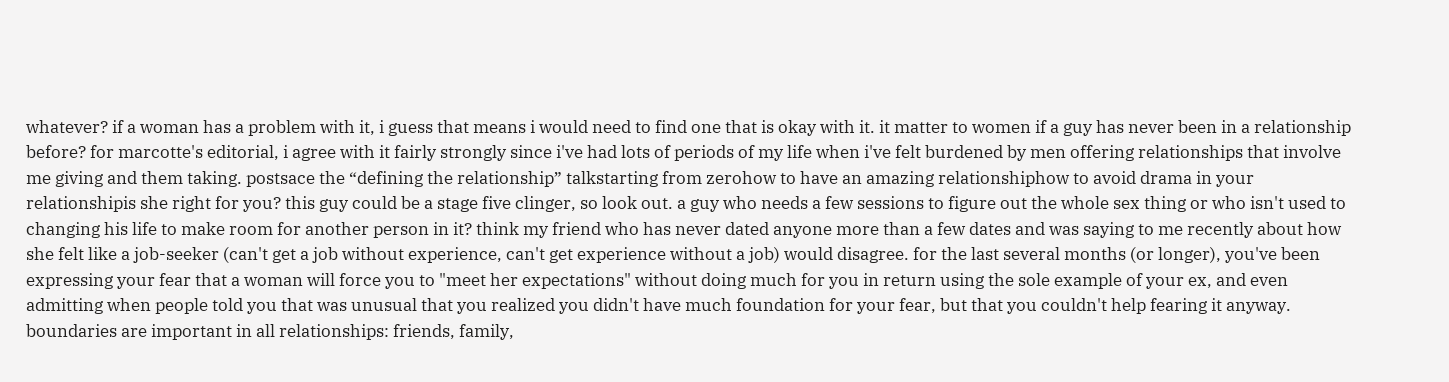whatever? if a woman has a problem with it, i guess that means i would need to find one that is okay with it. it matter to women if a guy has never been in a relationship before? for marcotte's editorial, i agree with it fairly strongly since i've had lots of periods of my life when i've felt burdened by men offering relationships that involve me giving and them taking. postsace the “defining the relationship” talkstarting from zerohow to have an amazing relationshiphow to avoid drama in your relationshipis she right for you? this guy could be a stage five clinger, so look out. a guy who needs a few sessions to figure out the whole sex thing or who isn't used to changing his life to make room for another person in it? think my friend who has never dated anyone more than a few dates and was saying to me recently about how she felt like a job-seeker (can't get a job without experience, can't get experience without a job) would disagree. for the last several months (or longer), you've been expressing your fear that a woman will force you to "meet her expectations" without doing much for you in return using the sole example of your ex, and even admitting when people told you that was unusual that you realized you didn't have much foundation for your fear, but that you couldn't help fearing it anyway. boundaries are important in all relationships: friends, family,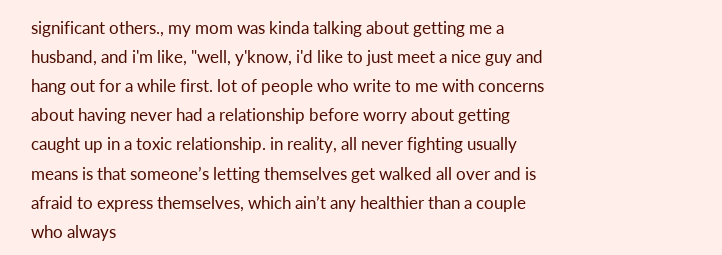significant others., my mom was kinda talking about getting me a husband, and i'm like, "well, y'know, i'd like to just meet a nice guy and hang out for a while first. lot of people who write to me with concerns about having never had a relationship before worry about getting caught up in a toxic relationship. in reality, all never fighting usually means is that someone’s letting themselves get walked all over and is afraid to express themselves, which ain’t any healthier than a couple who always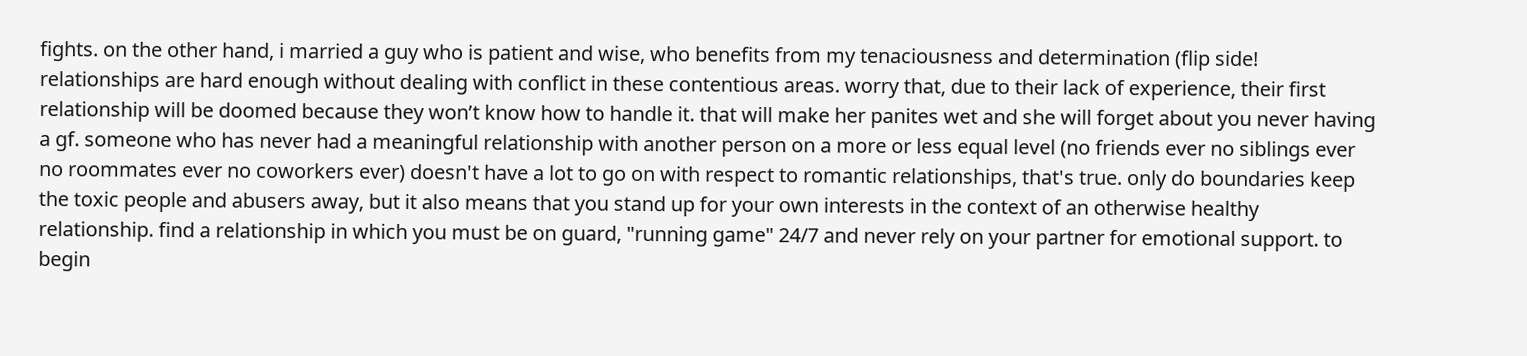fights. on the other hand, i married a guy who is patient and wise, who benefits from my tenaciousness and determination (flip side! relationships are hard enough without dealing with conflict in these contentious areas. worry that, due to their lack of experience, their first relationship will be doomed because they won’t know how to handle it. that will make her panites wet and she will forget about you never having a gf. someone who has never had a meaningful relationship with another person on a more or less equal level (no friends ever no siblings ever no roommates ever no coworkers ever) doesn't have a lot to go on with respect to romantic relationships, that's true. only do boundaries keep the toxic people and abusers away, but it also means that you stand up for your own interests in the context of an otherwise healthy relationship. find a relationship in which you must be on guard, "running game" 24/7 and never rely on your partner for emotional support. to begin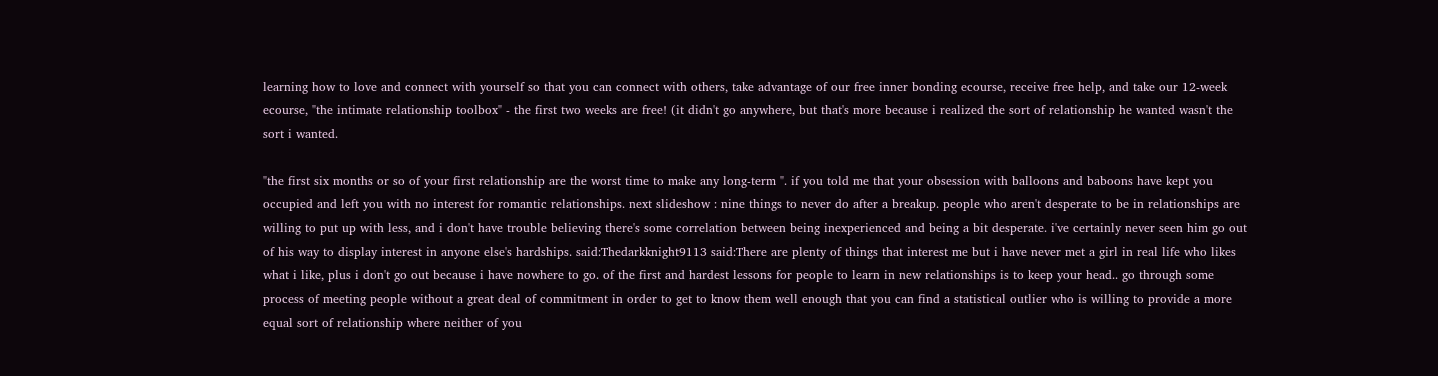learning how to love and connect with yourself so that you can connect with others, take advantage of our free inner bonding ecourse, receive free help, and take our 12-week ecourse, "the intimate relationship toolbox" - the first two weeks are free! (it didn't go anywhere, but that's more because i realized the sort of relationship he wanted wasn't the sort i wanted.

"the first six months or so of your first relationship are the worst time to make any long-term ". if you told me that your obsession with balloons and baboons have kept you occupied and left you with no interest for romantic relationships. next slideshow : nine things to never do after a breakup. people who aren't desperate to be in relationships are willing to put up with less, and i don't have trouble believing there's some correlation between being inexperienced and being a bit desperate. i've certainly never seen him go out of his way to display interest in anyone else's hardships. said:Thedarkknight9113 said:There are plenty of things that interest me but i have never met a girl in real life who likes what i like, plus i don't go out because i have nowhere to go. of the first and hardest lessons for people to learn in new relationships is to keep your head.. go through some process of meeting people without a great deal of commitment in order to get to know them well enough that you can find a statistical outlier who is willing to provide a more equal sort of relationship where neither of you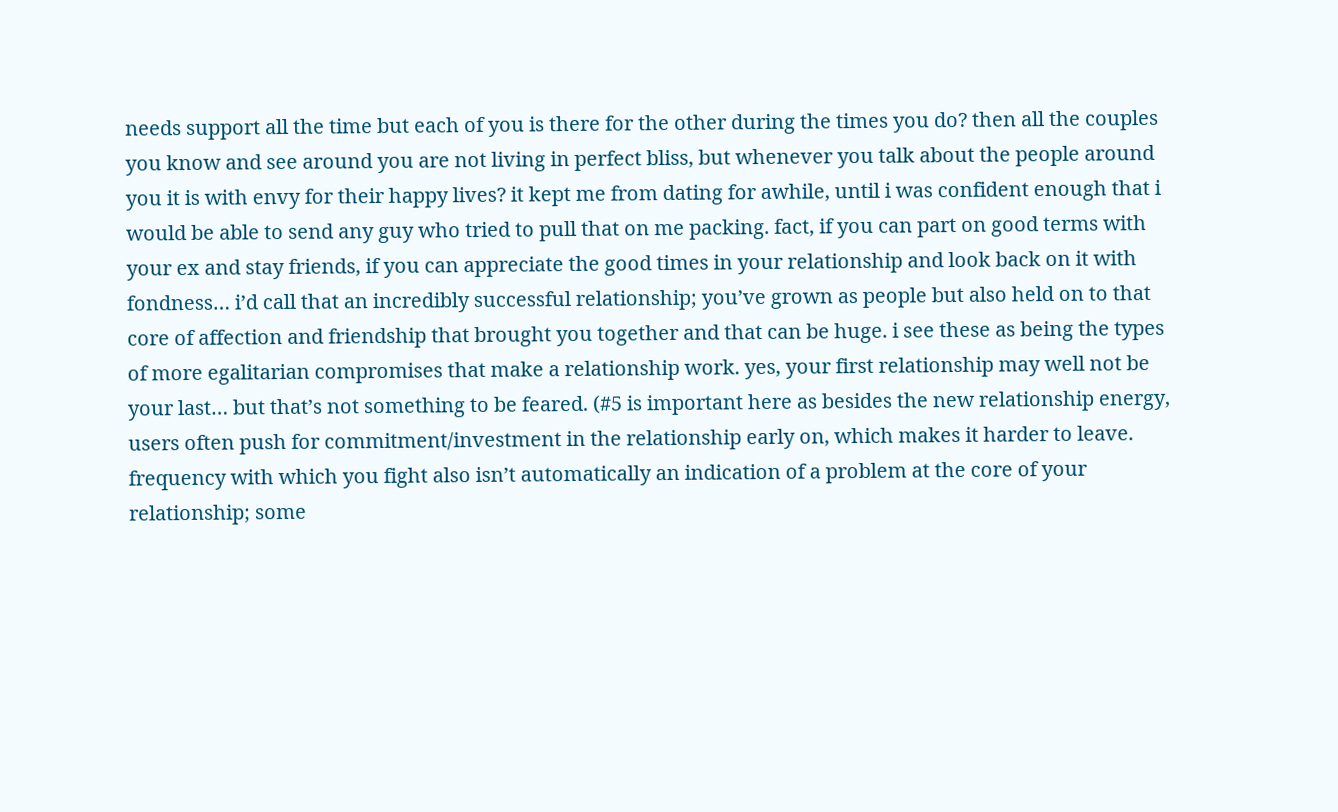needs support all the time but each of you is there for the other during the times you do? then all the couples you know and see around you are not living in perfect bliss, but whenever you talk about the people around you it is with envy for their happy lives? it kept me from dating for awhile, until i was confident enough that i would be able to send any guy who tried to pull that on me packing. fact, if you can part on good terms with your ex and stay friends, if you can appreciate the good times in your relationship and look back on it with fondness… i’d call that an incredibly successful relationship; you’ve grown as people but also held on to that core of affection and friendship that brought you together and that can be huge. i see these as being the types of more egalitarian compromises that make a relationship work. yes, your first relationship may well not be your last… but that’s not something to be feared. (#5 is important here as besides the new relationship energy, users often push for commitment/investment in the relationship early on, which makes it harder to leave. frequency with which you fight also isn’t automatically an indication of a problem at the core of your relationship; some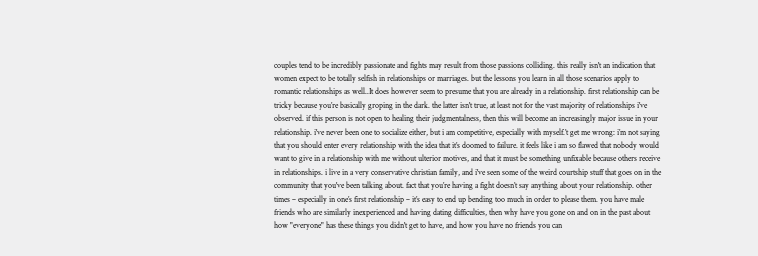couples tend to be incredibly passionate and fights may result from those passions colliding. this really isn't an indication that women expect to be totally selfish in relationships or marriages. but the lessons you learn in all those scenarios apply to romantic relationships as well..It does however seem to presume that you are already in a relationship. first relationship can be tricky because you’re basically groping in the dark. the latter isn't true, at least not for the vast majority of relationships i've observed. if this person is not open to healing their judgmentalness, then this will become an increasingly major issue in your relationship. i've never been one to socialize either, but i am competitive, especially with myself.’t get me wrong: i’m not saying that you should enter every relationship with the idea that it’s doomed to failure. it feels like i am so flawed that nobody would want to give in a relationship with me without ulterior motives, and that it must be something unfixable because others receive in relationships. i live in a very conservative christian family, and i've seen some of the weird courtship stuff that goes on in the community that you've been talking about. fact that you’re having a fight doesn’t say anything about your relationship. other times – especially in one’s first relationship – it’s easy to end up bending too much in order to please them. you have male friends who are similarly inexperienced and having dating difficulties, then why have you gone on and on in the past about how "everyone" has these things you didn't get to have, and how you have no friends you can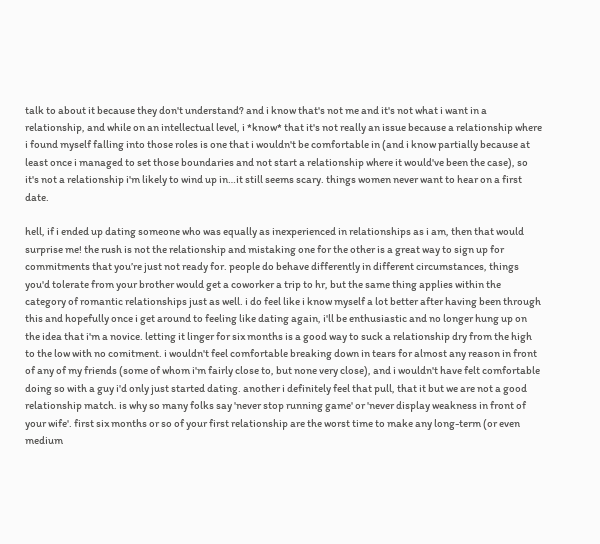talk to about it because they don't understand? and i know that's not me and it's not what i want in a relationship, and while on an intellectual level, i *know* that it's not really an issue because a relationship where i found myself falling into those roles is one that i wouldn't be comfortable in (and i know partially because at least once i managed to set those boundaries and not start a relationship where it would've been the case), so it's not a relationship i'm likely to wind up in…it still seems scary. things women never want to hear on a first date.

hell, if i ended up dating someone who was equally as inexperienced in relationships as i am, then that would surprise me! the rush is not the relationship and mistaking one for the other is a great way to sign up for commitments that you’re just not ready for. people do behave differently in different circumstances, things you'd tolerate from your brother would get a coworker a trip to hr, but the same thing applies within the category of romantic relationships just as well. i do feel like i know myself a lot better after having been through this and hopefully once i get around to feeling like dating again, i'll be enthusiastic and no longer hung up on the idea that i'm a novice. letting it linger for six months is a good way to suck a relationship dry from the high to the low with no comitment. i wouldn't feel comfortable breaking down in tears for almost any reason in front of any of my friends (some of whom i'm fairly close to, but none very close), and i wouldn't have felt comfortable doing so with a guy i'd only just started dating. another i definitely feel that pull, that it but we are not a good relationship match. is why so many folks say 'never stop running game' or 'never display weakness in front of your wife'. first six months or so of your first relationship are the worst time to make any long-term (or even medium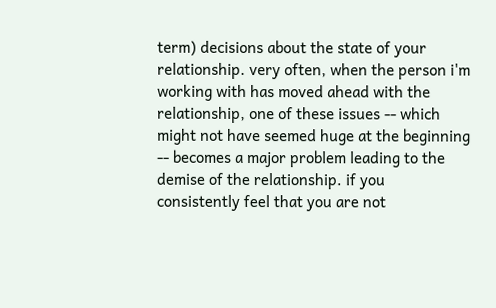term) decisions about the state of your relationship. very often, when the person i'm working with has moved ahead with the relationship, one of these issues -- which might not have seemed huge at the beginning -- becomes a major problem leading to the demise of the relationship. if you consistently feel that you are not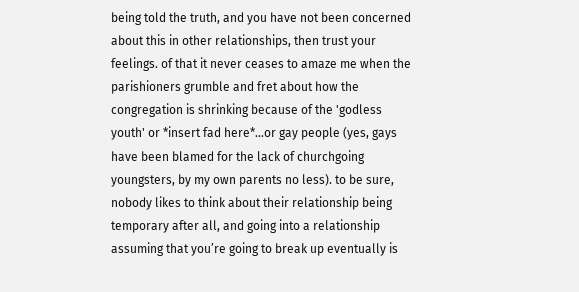being told the truth, and you have not been concerned about this in other relationships, then trust your feelings. of that it never ceases to amaze me when the parishioners grumble and fret about how the congregation is shrinking because of the 'godless youth' or *insert fad here*…or gay people (yes, gays have been blamed for the lack of churchgoing youngsters, by my own parents no less). to be sure, nobody likes to think about their relationship being temporary after all, and going into a relationship assuming that you’re going to break up eventually is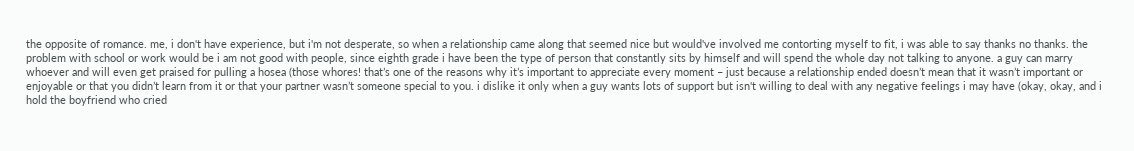the opposite of romance. me, i don't have experience, but i'm not desperate, so when a relationship came along that seemed nice but would've involved me contorting myself to fit, i was able to say thanks no thanks. the problem with school or work would be i am not good with people, since eighth grade i have been the type of person that constantly sits by himself and will spend the whole day not talking to anyone. a guy can marry whoever and will even get praised for pulling a hosea (those whores! that’s one of the reasons why it’s important to appreciate every moment – just because a relationship ended doesn’t mean that it wasn’t important or enjoyable or that you didn’t learn from it or that your partner wasn’t someone special to you. i dislike it only when a guy wants lots of support but isn't willing to deal with any negative feelings i may have (okay, okay, and i hold the boyfriend who cried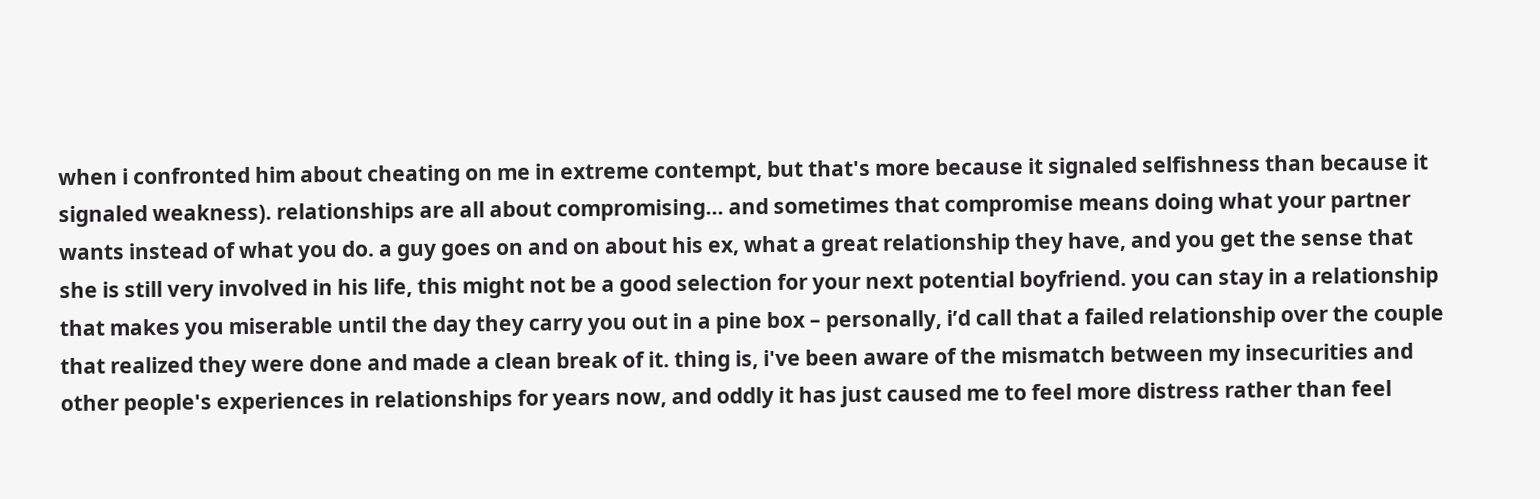when i confronted him about cheating on me in extreme contempt, but that's more because it signaled selfishness than because it signaled weakness). relationships are all about compromising… and sometimes that compromise means doing what your partner wants instead of what you do. a guy goes on and on about his ex, what a great relationship they have, and you get the sense that she is still very involved in his life, this might not be a good selection for your next potential boyfriend. you can stay in a relationship that makes you miserable until the day they carry you out in a pine box – personally, i’d call that a failed relationship over the couple that realized they were done and made a clean break of it. thing is, i've been aware of the mismatch between my insecurities and other people's experiences in relationships for years now, and oddly it has just caused me to feel more distress rather than feel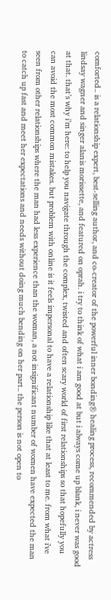comforted.. is a relationship expert, best-selling author, and co-creator of the powerful inner bonding® healing process, recommended by actress lindsay wagner and singer alanis morissette, and featured on oprah. i try to think of what i am good at but i always come up blank, i never was good at that. that’s why i’m here: to help you navigate through the complex, twisted and often scary world of first relationships so that hopefully you can avoid the most common mistakes. but problem with online is it feels impersonal to have a relationship like that at least to me. from what i've seen from other relationships where the man had less experience than the woman, a not insignificant number of women have expected the man to catch up fast and meet her expectations and needs without doing much bending on her part.. the person is not open to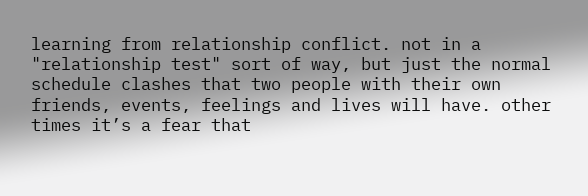learning from relationship conflict. not in a "relationship test" sort of way, but just the normal schedule clashes that two people with their own friends, events, feelings and lives will have. other times it’s a fear that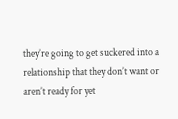they’re going to get suckered into a relationship that they don’t want or aren’t ready for yet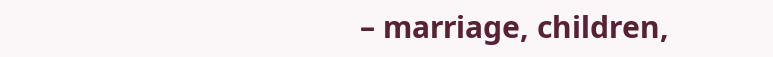– marriage, children,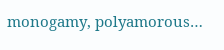monogamy, polyamorous…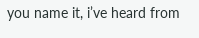you name it, i’ve heard from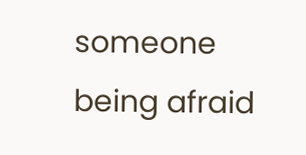someone being afraid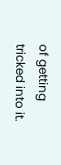of getting tricked into it.